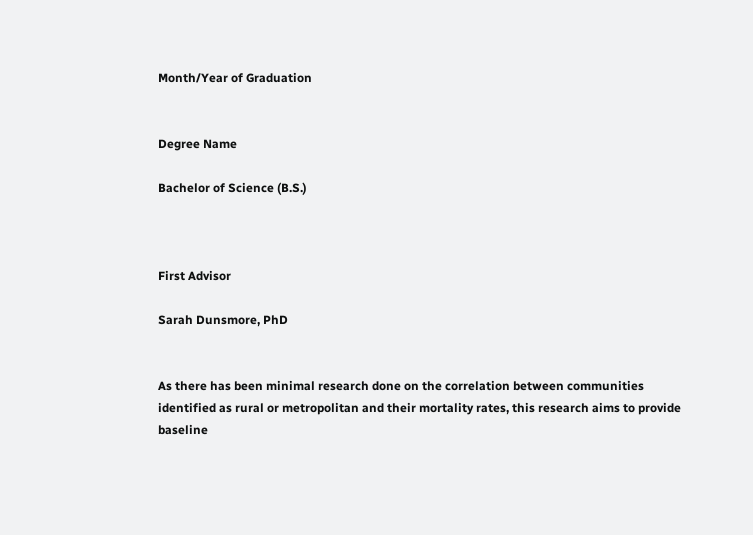Month/Year of Graduation


Degree Name

Bachelor of Science (B.S.)



First Advisor

Sarah Dunsmore, PhD


As there has been minimal research done on the correlation between communities identified as rural or metropolitan and their mortality rates, this research aims to provide baseline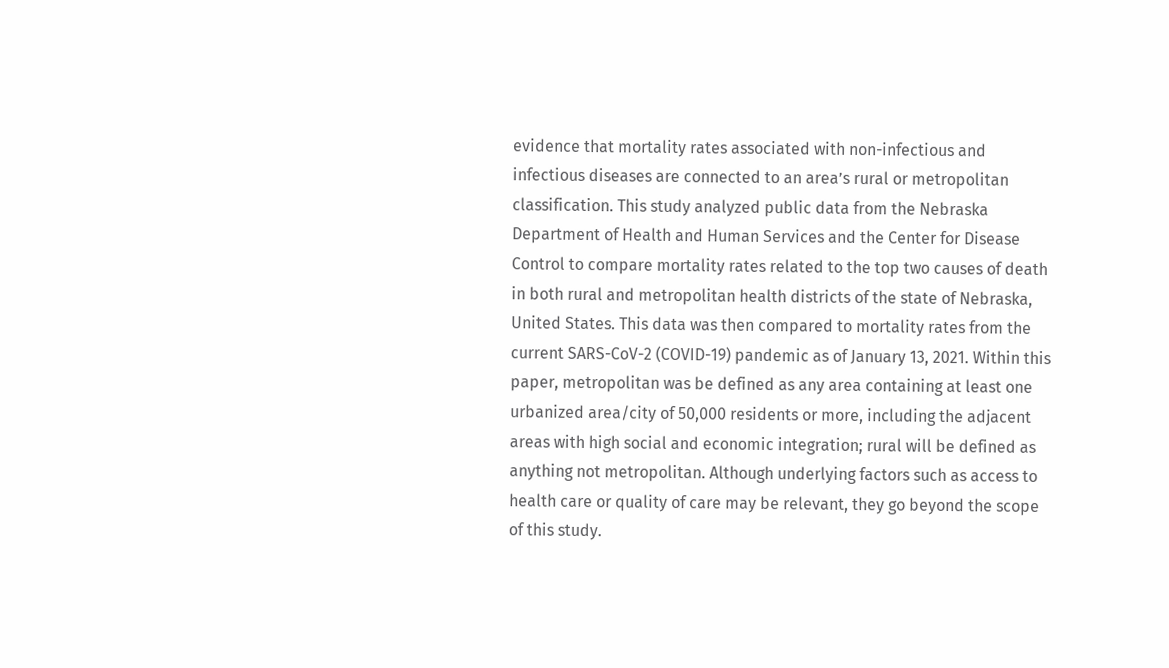evidence that mortality rates associated with non-infectious and infectious diseases are connected to an area’s rural or metropolitan classification. This study analyzed public data from the Nebraska Department of Health and Human Services and the Center for Disease Control to compare mortality rates related to the top two causes of death in both rural and metropolitan health districts of the state of Nebraska, United States. This data was then compared to mortality rates from the current SARS-CoV-2 (COVID-19) pandemic as of January 13, 2021. Within this paper, metropolitan was be defined as any area containing at least one urbanized area/city of 50,000 residents or more, including the adjacent areas with high social and economic integration; rural will be defined as anything not metropolitan. Although underlying factors such as access to health care or quality of care may be relevant, they go beyond the scope of this study.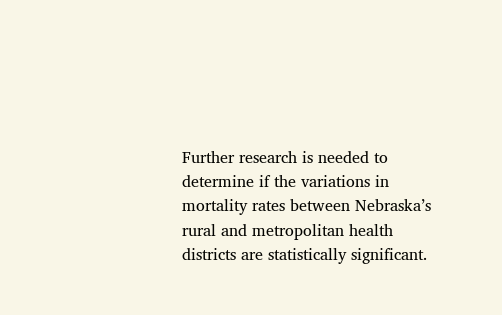Further research is needed to determine if the variations in mortality rates between Nebraska’s rural and metropolitan health districts are statistically significant.